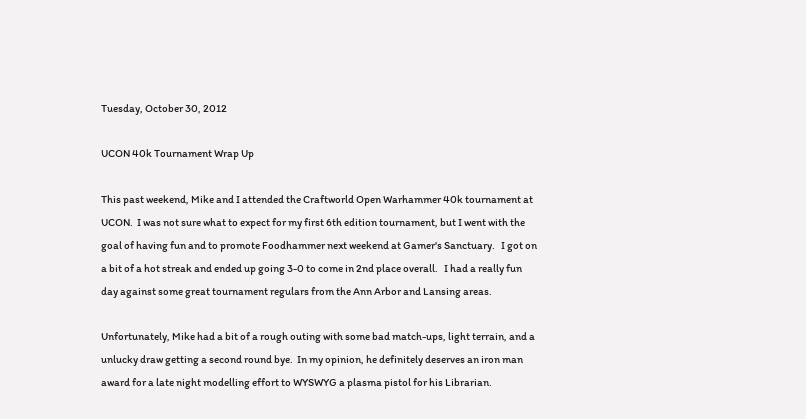Tuesday, October 30, 2012

UCON 40k Tournament Wrap Up

This past weekend, Mike and I attended the Craftworld Open Warhammer 40k tournament at UCON.  I was not sure what to expect for my first 6th edition tournament, but I went with the goal of having fun and to promote Foodhammer next weekend at Gamer's Sanctuary.   I got on a bit of a hot streak and ended up going 3-0 to come in 2nd place overall.   I had a really fun day against some great tournament regulars from the Ann Arbor and Lansing areas.

Unfortunately, Mike had a bit of a rough outing with some bad match-ups, light terrain, and a unlucky draw getting a second round bye.  In my opinion, he definitely deserves an iron man award for a late night modelling effort to WYSWYG a plasma pistol for his Librarian.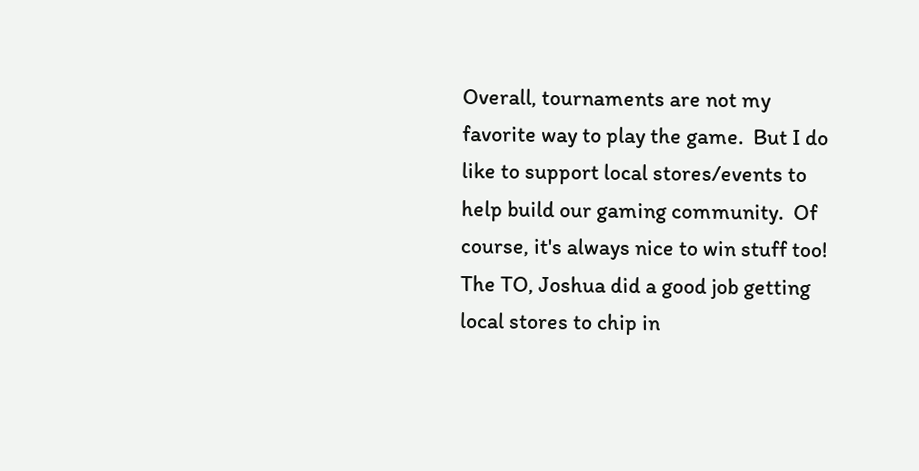Overall, tournaments are not my favorite way to play the game.  But I do like to support local stores/events to help build our gaming community.  Of course, it's always nice to win stuff too!   The TO, Joshua did a good job getting local stores to chip in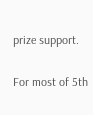prize support.

For most of 5th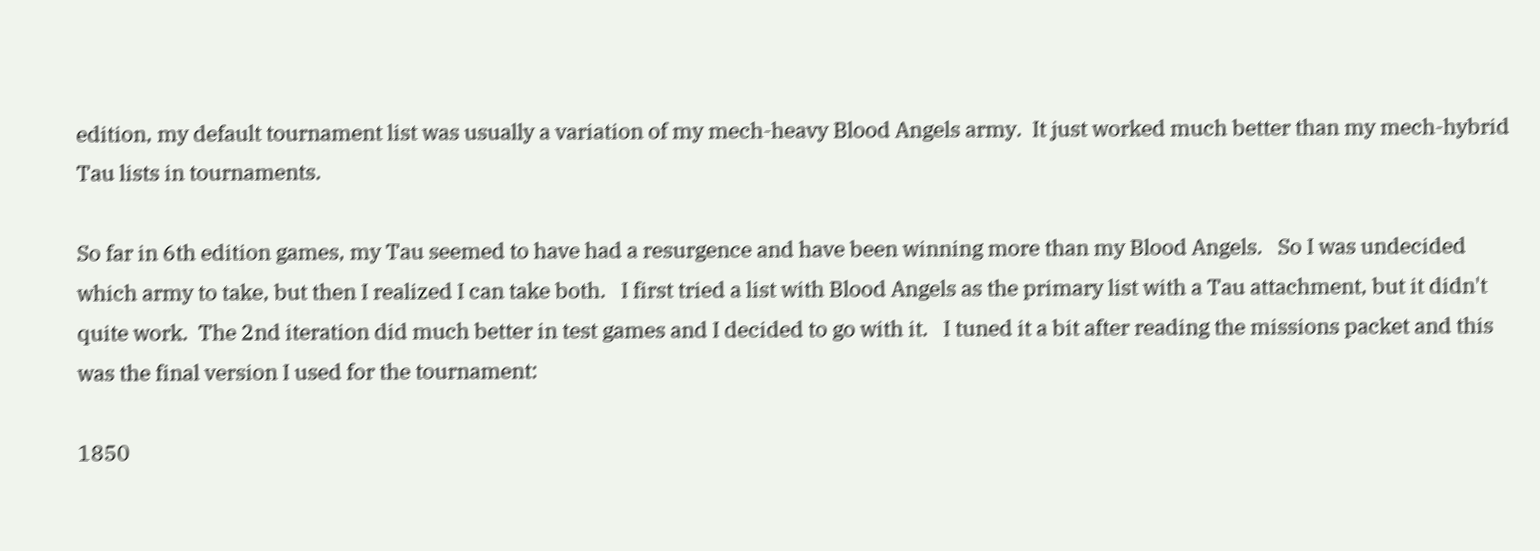edition, my default tournament list was usually a variation of my mech-heavy Blood Angels army.  It just worked much better than my mech-hybrid Tau lists in tournaments.

So far in 6th edition games, my Tau seemed to have had a resurgence and have been winning more than my Blood Angels.   So I was undecided which army to take, but then I realized I can take both.   I first tried a list with Blood Angels as the primary list with a Tau attachment, but it didn't quite work.  The 2nd iteration did much better in test games and I decided to go with it.   I tuned it a bit after reading the missions packet and this was the final version I used for the tournament:

1850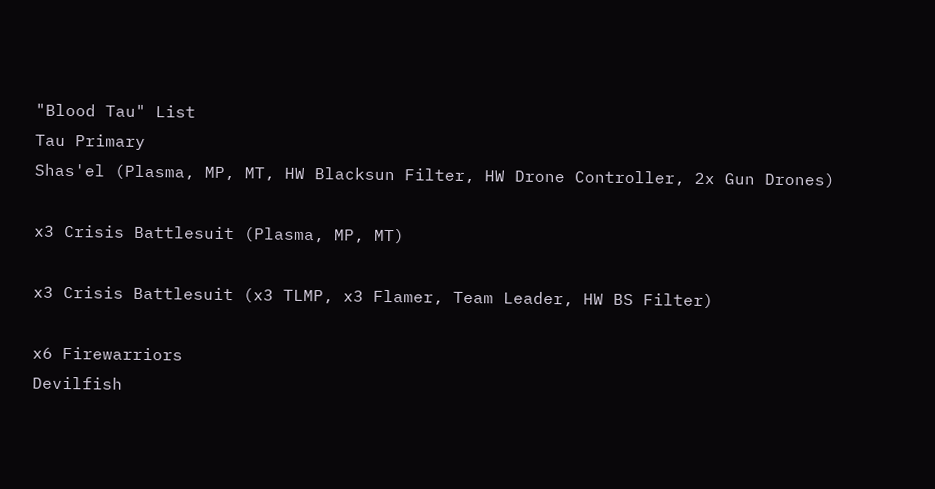"Blood Tau" List
Tau Primary
Shas'el (Plasma, MP, MT, HW Blacksun Filter, HW Drone Controller, 2x Gun Drones)

x3 Crisis Battlesuit (Plasma, MP, MT)

x3 Crisis Battlesuit (x3 TLMP, x3 Flamer, Team Leader, HW BS Filter)

x6 Firewarriors
Devilfish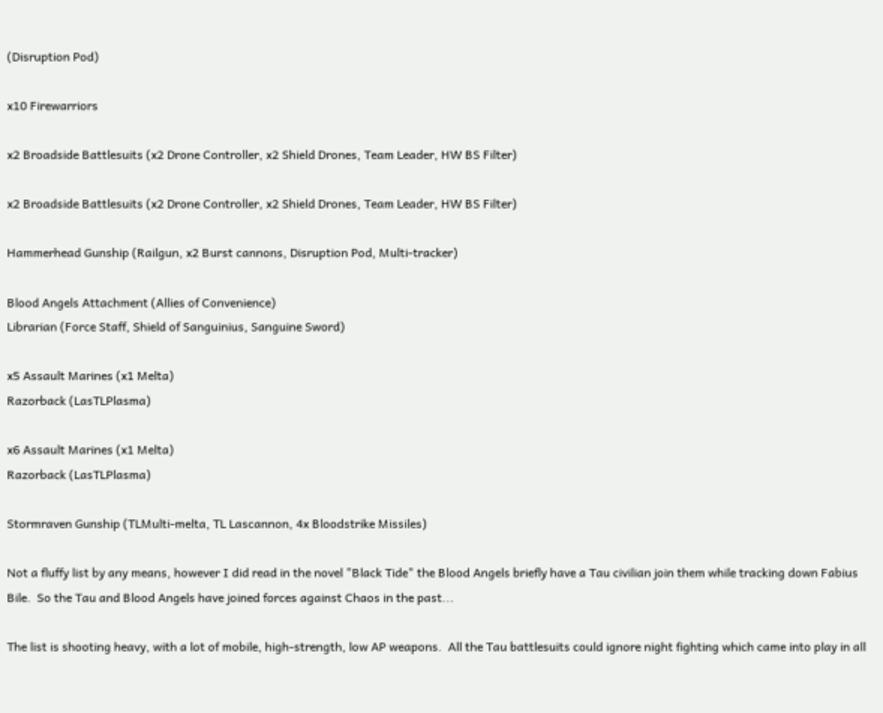(Disruption Pod)

x10 Firewarriors

x2 Broadside Battlesuits (x2 Drone Controller, x2 Shield Drones, Team Leader, HW BS Filter)

x2 Broadside Battlesuits (x2 Drone Controller, x2 Shield Drones, Team Leader, HW BS Filter)

Hammerhead Gunship (Railgun, x2 Burst cannons, Disruption Pod, Multi-tracker)

Blood Angels Attachment (Allies of Convenience)
Librarian (Force Staff, Shield of Sanguinius, Sanguine Sword)

x5 Assault Marines (x1 Melta)
Razorback (LasTLPlasma)

x6 Assault Marines (x1 Melta)
Razorback (LasTLPlasma)

Stormraven Gunship (TLMulti-melta, TL Lascannon, 4x Bloodstrike Missiles)

Not a fluffy list by any means, however I did read in the novel "Black Tide" the Blood Angels briefly have a Tau civilian join them while tracking down Fabius Bile.  So the Tau and Blood Angels have joined forces against Chaos in the past...

The list is shooting heavy, with a lot of mobile, high-strength, low AP weapons.  All the Tau battlesuits could ignore night fighting which came into play in all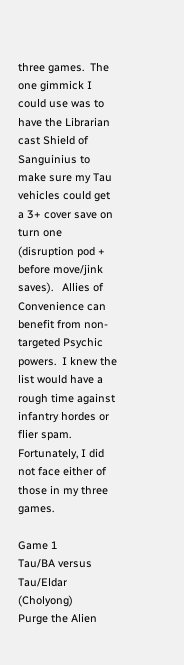three games.  The one gimmick I could use was to have the Librarian cast Shield of Sanguinius to make sure my Tau vehicles could get a 3+ cover save on turn one (disruption pod + before move/jink saves).   Allies of Convenience can benefit from non-targeted Psychic powers.  I knew the list would have a rough time against infantry hordes or flier spam.   Fortunately, I did not face either of those in my three games.

Game 1
Tau/BA versus Tau/Eldar (Cholyong)
Purge the Alien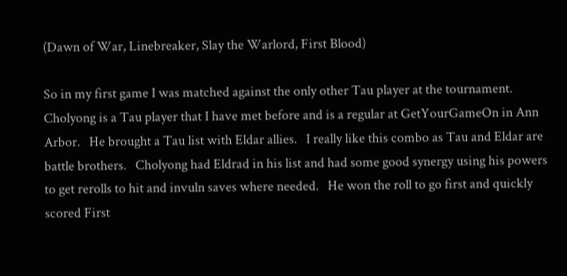(Dawn of War, Linebreaker, Slay the Warlord, First Blood)

So in my first game I was matched against the only other Tau player at the tournament.  Cholyong is a Tau player that I have met before and is a regular at GetYourGameOn in Ann Arbor.   He brought a Tau list with Eldar allies.   I really like this combo as Tau and Eldar are battle brothers.   Cholyong had Eldrad in his list and had some good synergy using his powers to get rerolls to hit and invuln saves where needed.   He won the roll to go first and quickly scored First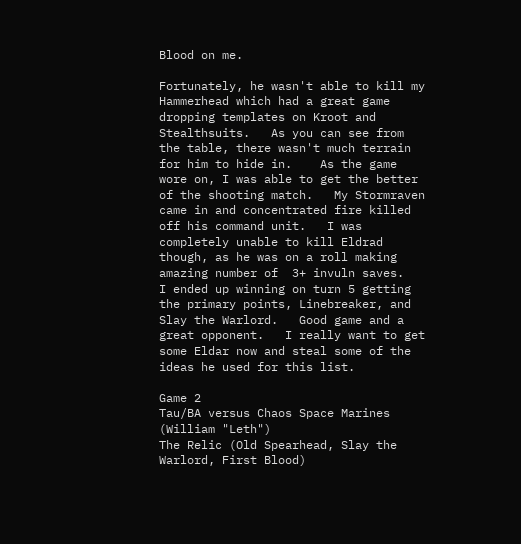Blood on me.

Fortunately, he wasn't able to kill my Hammerhead which had a great game dropping templates on Kroot and Stealthsuits.   As you can see from the table, there wasn't much terrain for him to hide in.    As the game wore on, I was able to get the better of the shooting match.   My Stormraven came in and concentrated fire killed off his command unit.   I was completely unable to kill Eldrad though, as he was on a roll making amazing number of  3+ invuln saves.   I ended up winning on turn 5 getting the primary points, Linebreaker, and Slay the Warlord.   Good game and a great opponent.   I really want to get some Eldar now and steal some of the ideas he used for this list.

Game 2
Tau/BA versus Chaos Space Marines (William "Leth")
The Relic (Old Spearhead, Slay the Warlord, First Blood)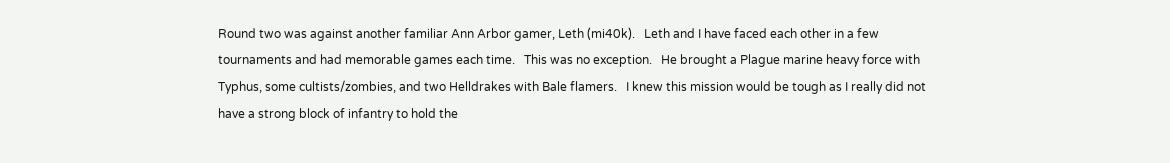Round two was against another familiar Ann Arbor gamer, Leth (mi40k).   Leth and I have faced each other in a few tournaments and had memorable games each time.   This was no exception.   He brought a Plague marine heavy force with Typhus, some cultists/zombies, and two Helldrakes with Bale flamers.   I knew this mission would be tough as I really did not have a strong block of infantry to hold the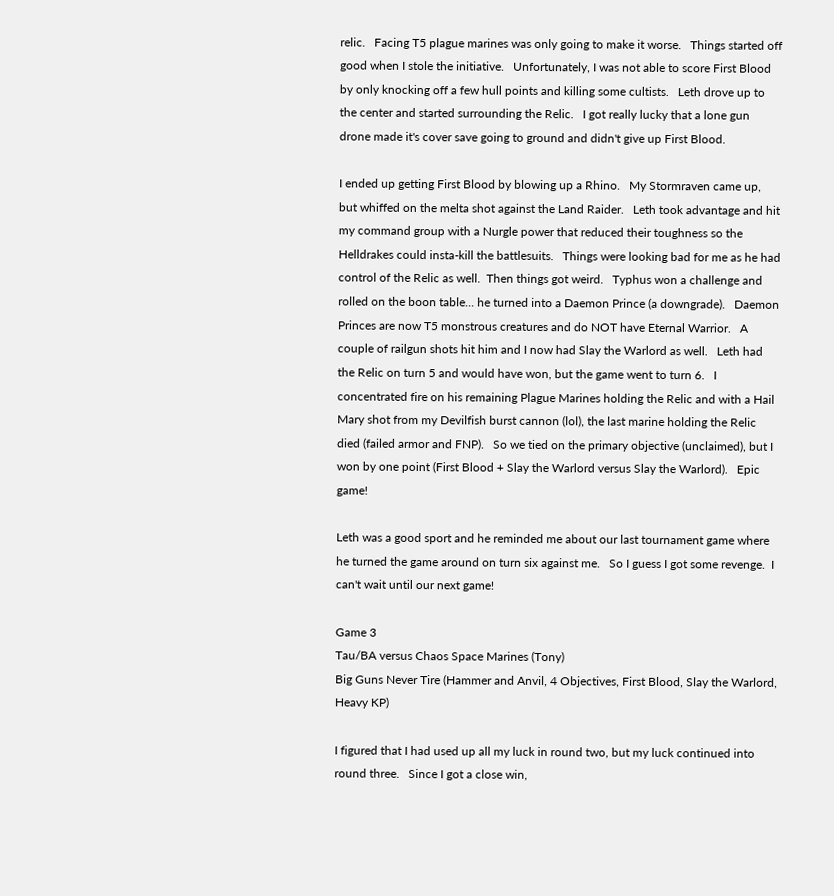relic.   Facing T5 plague marines was only going to make it worse.   Things started off good when I stole the initiative.   Unfortunately, I was not able to score First Blood by only knocking off a few hull points and killing some cultists.   Leth drove up to the center and started surrounding the Relic.   I got really lucky that a lone gun drone made it's cover save going to ground and didn't give up First Blood.

I ended up getting First Blood by blowing up a Rhino.   My Stormraven came up, but whiffed on the melta shot against the Land Raider.   Leth took advantage and hit my command group with a Nurgle power that reduced their toughness so the Helldrakes could insta-kill the battlesuits.   Things were looking bad for me as he had control of the Relic as well.  Then things got weird.   Typhus won a challenge and rolled on the boon table... he turned into a Daemon Prince (a downgrade).   Daemon Princes are now T5 monstrous creatures and do NOT have Eternal Warrior.   A couple of railgun shots hit him and I now had Slay the Warlord as well.   Leth had the Relic on turn 5 and would have won, but the game went to turn 6.   I concentrated fire on his remaining Plague Marines holding the Relic and with a Hail Mary shot from my Devilfish burst cannon (lol), the last marine holding the Relic died (failed armor and FNP).   So we tied on the primary objective (unclaimed), but I won by one point (First Blood + Slay the Warlord versus Slay the Warlord).   Epic game!

Leth was a good sport and he reminded me about our last tournament game where he turned the game around on turn six against me.   So I guess I got some revenge.  I can't wait until our next game!

Game 3
Tau/BA versus Chaos Space Marines (Tony)
Big Guns Never Tire (Hammer and Anvil, 4 Objectives, First Blood, Slay the Warlord, Heavy KP)

I figured that I had used up all my luck in round two, but my luck continued into round three.   Since I got a close win,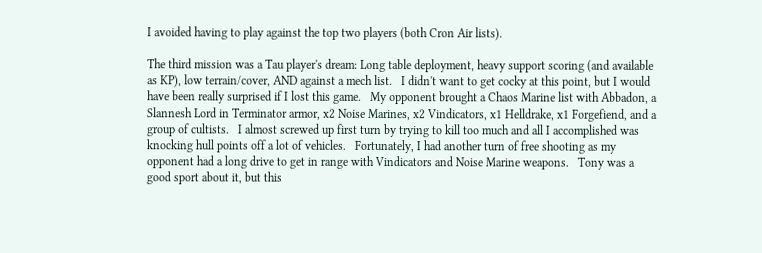I avoided having to play against the top two players (both Cron Air lists).

The third mission was a Tau player's dream: Long table deployment, heavy support scoring (and available as KP), low terrain/cover, AND against a mech list.   I didn't want to get cocky at this point, but I would have been really surprised if I lost this game.   My opponent brought a Chaos Marine list with Abbadon, a Slannesh Lord in Terminator armor, x2 Noise Marines, x2 Vindicators, x1 Helldrake, x1 Forgefiend, and a group of cultists.   I almost screwed up first turn by trying to kill too much and all I accomplished was knocking hull points off a lot of vehicles.   Fortunately, I had another turn of free shooting as my opponent had a long drive to get in range with Vindicators and Noise Marine weapons.   Tony was a good sport about it, but this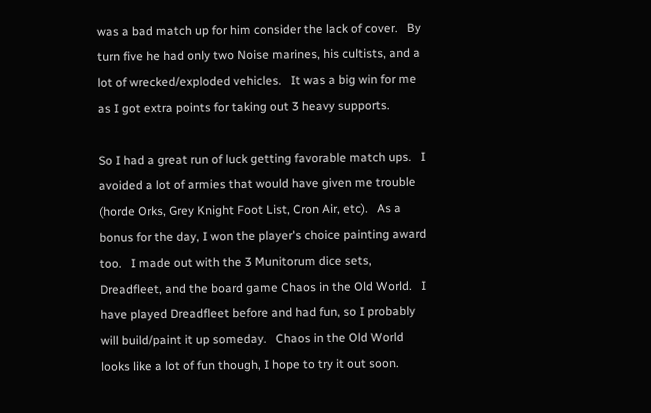was a bad match up for him consider the lack of cover.   By turn five he had only two Noise marines, his cultists, and a lot of wrecked/exploded vehicles.   It was a big win for me as I got extra points for taking out 3 heavy supports.

So I had a great run of luck getting favorable match ups.   I avoided a lot of armies that would have given me trouble (horde Orks, Grey Knight Foot List, Cron Air, etc).   As a bonus for the day, I won the player's choice painting award too.   I made out with the 3 Munitorum dice sets, Dreadfleet, and the board game Chaos in the Old World.   I have played Dreadfleet before and had fun, so I probably will build/paint it up someday.   Chaos in the Old World looks like a lot of fun though, I hope to try it out soon.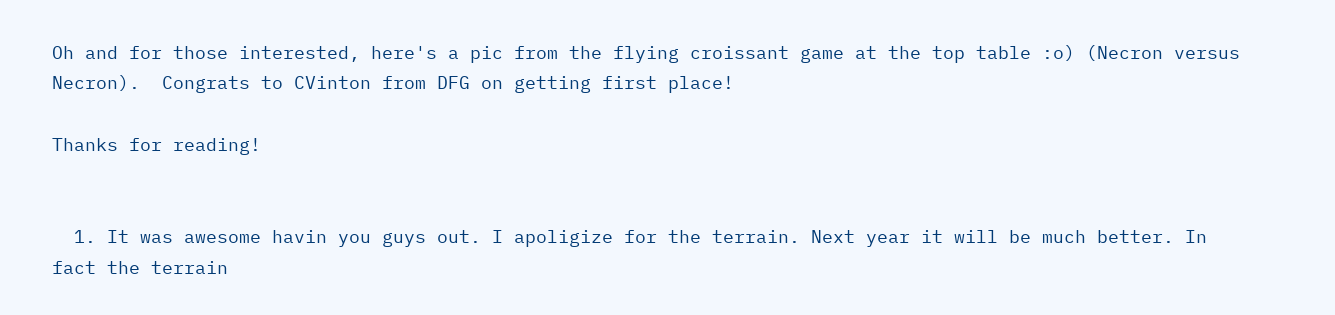Oh and for those interested, here's a pic from the flying croissant game at the top table :o) (Necron versus Necron).  Congrats to CVinton from DFG on getting first place!

Thanks for reading!


  1. It was awesome havin you guys out. I apoligize for the terrain. Next year it will be much better. In fact the terrain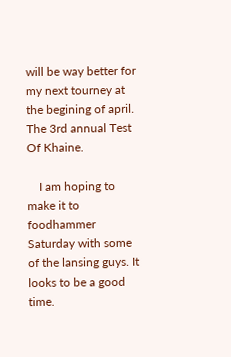will be way better for my next tourney at the begining of april. The 3rd annual Test Of Khaine.

    I am hoping to make it to foodhammer Saturday with some of the lansing guys. It looks to be a good time.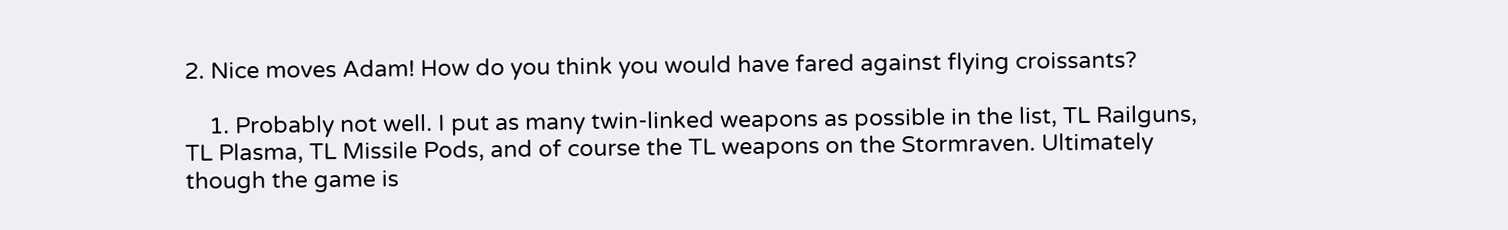2. Nice moves Adam! How do you think you would have fared against flying croissants?

    1. Probably not well. I put as many twin-linked weapons as possible in the list, TL Railguns, TL Plasma, TL Missile Pods, and of course the TL weapons on the Stormraven. Ultimately though the game is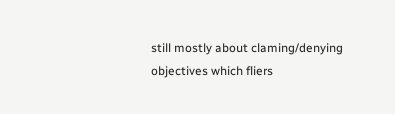still mostly about claming/denying objectives which fliers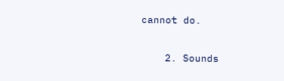cannot do.

    2. Sounds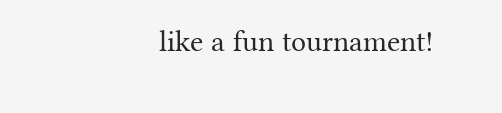like a fun tournament!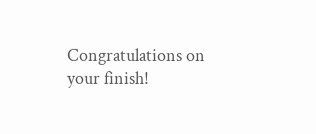Congratulations on your finish!